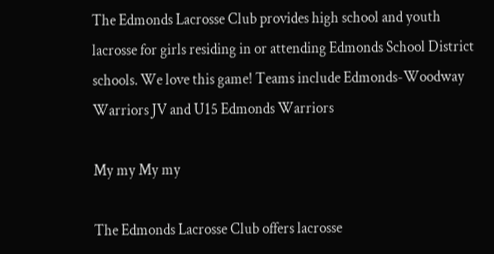The Edmonds Lacrosse Club provides high school and youth lacrosse for girls residing in or attending Edmonds School District schools. We love this game! Teams include Edmonds-Woodway Warriors JV and U15 Edmonds Warriors

My my My my

The Edmonds Lacrosse Club offers lacrosse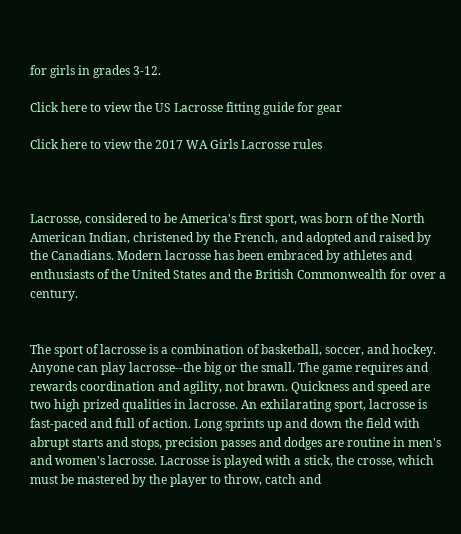for girls in grades 3-12.

Click here to view the US Lacrosse fitting guide for gear

Click here to view the 2017 WA Girls Lacrosse rules



Lacrosse, considered to be America's first sport, was born of the North American Indian, christened by the French, and adopted and raised by the Canadians. Modern lacrosse has been embraced by athletes and enthusiasts of the United States and the British Commonwealth for over a century.


The sport of lacrosse is a combination of basketball, soccer, and hockey. Anyone can play lacrosse--the big or the small. The game requires and rewards coordination and agility, not brawn. Quickness and speed are two high prized qualities in lacrosse. An exhilarating sport, lacrosse is fast-paced and full of action. Long sprints up and down the field with abrupt starts and stops, precision passes and dodges are routine in men's and women's lacrosse. Lacrosse is played with a stick, the crosse, which must be mastered by the player to throw, catch and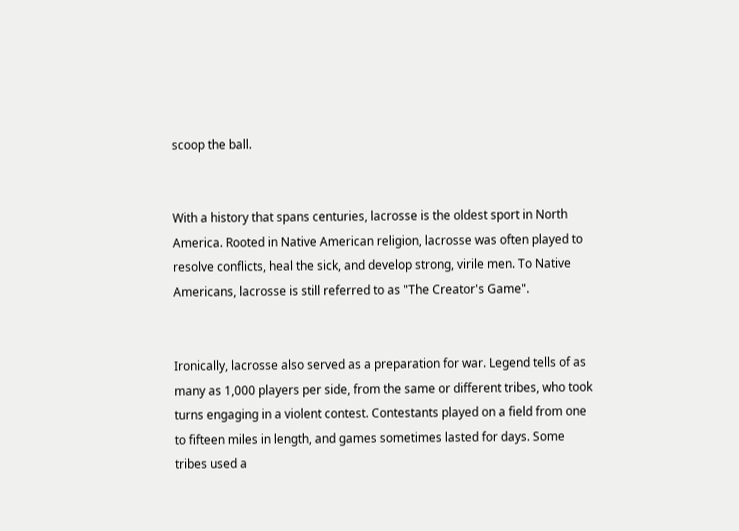scoop the ball.


With a history that spans centuries, lacrosse is the oldest sport in North America. Rooted in Native American religion, lacrosse was often played to resolve conflicts, heal the sick, and develop strong, virile men. To Native Americans, lacrosse is still referred to as "The Creator's Game".


Ironically, lacrosse also served as a preparation for war. Legend tells of as many as 1,000 players per side, from the same or different tribes, who took turns engaging in a violent contest. Contestants played on a field from one to fifteen miles in length, and games sometimes lasted for days. Some tribes used a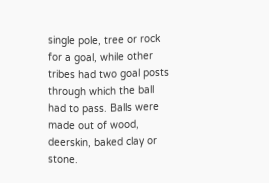single pole, tree or rock for a goal, while other tribes had two goal posts through which the ball had to pass. Balls were made out of wood, deerskin, baked clay or stone.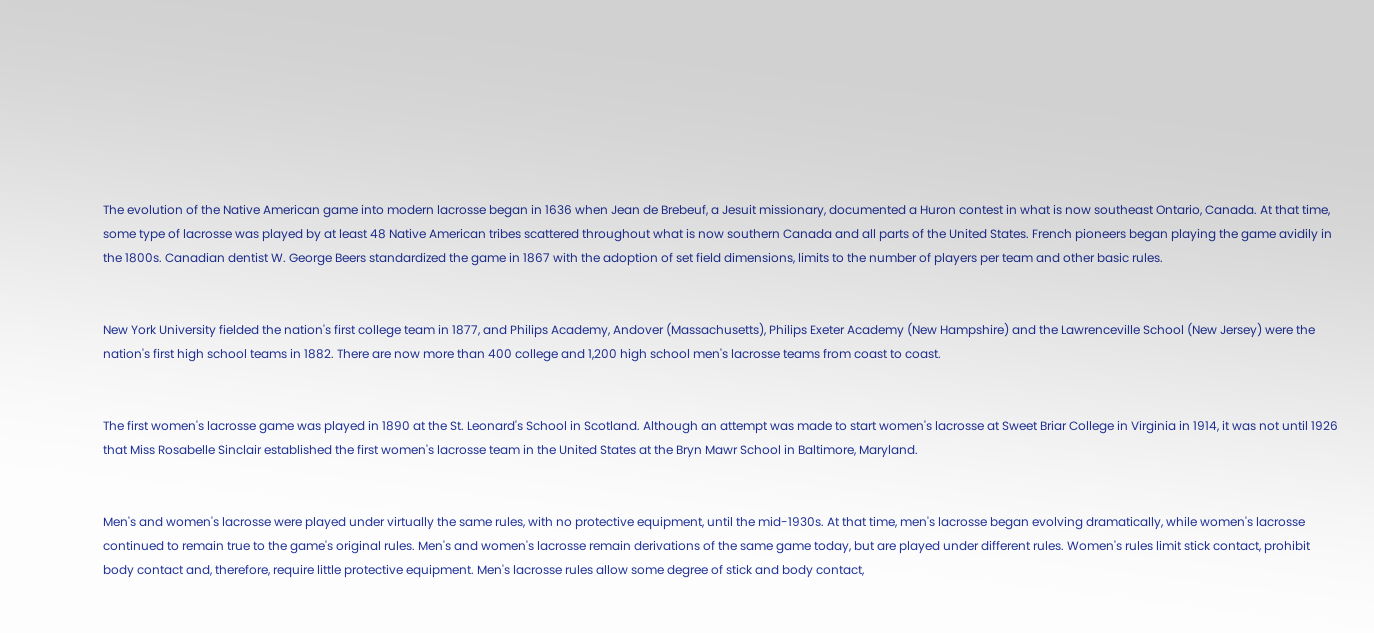The evolution of the Native American game into modern lacrosse began in 1636 when Jean de Brebeuf, a Jesuit missionary, documented a Huron contest in what is now southeast Ontario, Canada. At that time, some type of lacrosse was played by at least 48 Native American tribes scattered throughout what is now southern Canada and all parts of the United States. French pioneers began playing the game avidily in the 1800s. Canadian dentist W. George Beers standardized the game in 1867 with the adoption of set field dimensions, limits to the number of players per team and other basic rules.


New York University fielded the nation's first college team in 1877, and Philips Academy, Andover (Massachusetts), Philips Exeter Academy (New Hampshire) and the Lawrenceville School (New Jersey) were the nation's first high school teams in 1882. There are now more than 400 college and 1,200 high school men's lacrosse teams from coast to coast.


The first women's lacrosse game was played in 1890 at the St. Leonard's School in Scotland. Although an attempt was made to start women's lacrosse at Sweet Briar College in Virginia in 1914, it was not until 1926 that Miss Rosabelle Sinclair established the first women's lacrosse team in the United States at the Bryn Mawr School in Baltimore, Maryland.


Men's and women's lacrosse were played under virtually the same rules, with no protective equipment, until the mid-1930s. At that time, men's lacrosse began evolving dramatically, while women's lacrosse continued to remain true to the game's original rules. Men's and women's lacrosse remain derivations of the same game today, but are played under different rules. Women's rules limit stick contact, prohibit body contact and, therefore, require little protective equipment. Men's lacrosse rules allow some degree of stick and body contact,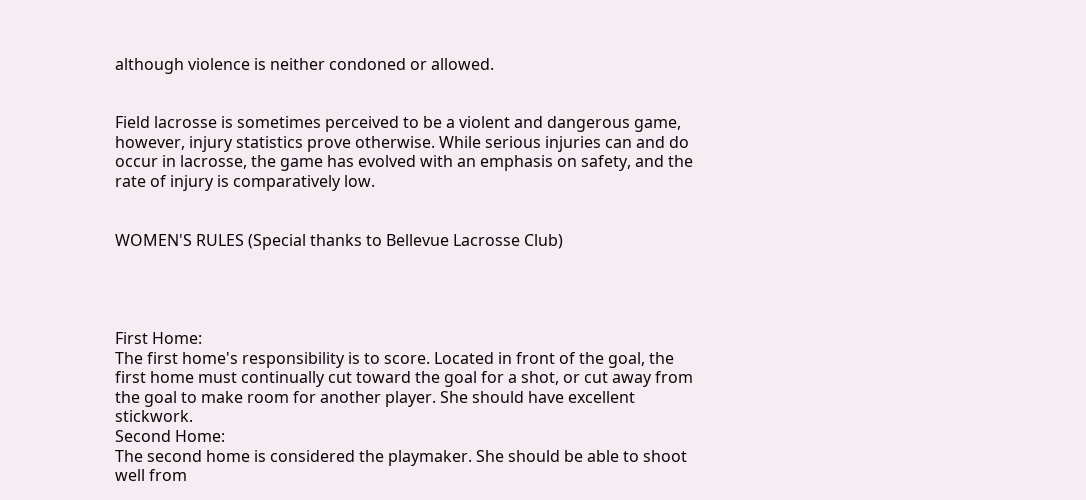although violence is neither condoned or allowed.


Field lacrosse is sometimes perceived to be a violent and dangerous game, however, injury statistics prove otherwise. While serious injuries can and do occur in lacrosse, the game has evolved with an emphasis on safety, and the rate of injury is comparatively low.


WOMEN'S RULES (Special thanks to Bellevue Lacrosse Club)




First Home:
The first home's responsibility is to score. Located in front of the goal, the first home must continually cut toward the goal for a shot, or cut away from the goal to make room for another player. She should have excellent stickwork.
Second Home:
The second home is considered the playmaker. She should be able to shoot well from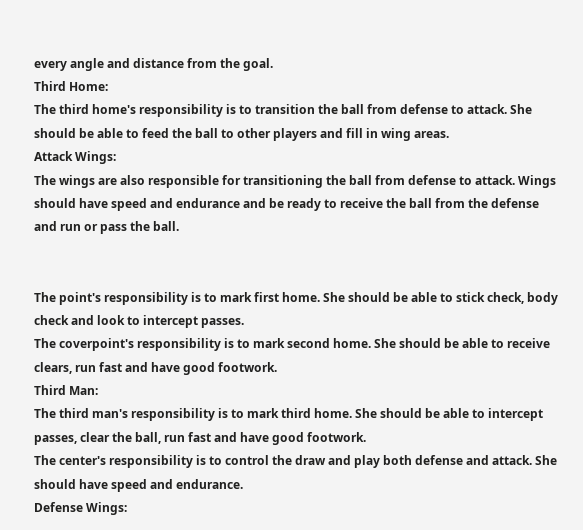every angle and distance from the goal.
Third Home:
The third home's responsibility is to transition the ball from defense to attack. She should be able to feed the ball to other players and fill in wing areas.
Attack Wings:
The wings are also responsible for transitioning the ball from defense to attack. Wings should have speed and endurance and be ready to receive the ball from the defense and run or pass the ball.


The point's responsibility is to mark first home. She should be able to stick check, body check and look to intercept passes.
The coverpoint's responsibility is to mark second home. She should be able to receive clears, run fast and have good footwork.
Third Man:
The third man's responsibility is to mark third home. She should be able to intercept passes, clear the ball, run fast and have good footwork.
The center's responsibility is to control the draw and play both defense and attack. She should have speed and endurance.
Defense Wings: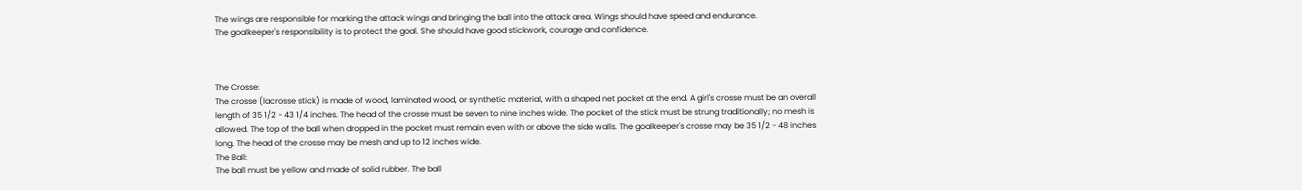The wings are responsible for marking the attack wings and bringing the ball into the attack area. Wings should have speed and endurance.
The goalkeeper's responsibility is to protect the goal. She should have good stickwork, courage and confidence.



The Crosse:
The crosse (lacrosse stick) is made of wood, laminated wood, or synthetic material, with a shaped net pocket at the end. A girl's crosse must be an overall length of 35 1/2 - 43 1/4 inches. The head of the crosse must be seven to nine inches wide. The pocket of the stick must be strung traditionally; no mesh is allowed. The top of the ball when dropped in the pocket must remain even with or above the side walls. The goalkeeper's crosse may be 35 1/2 - 48 inches long. The head of the crosse may be mesh and up to 12 inches wide.
The Ball:
The ball must be yellow and made of solid rubber. The ball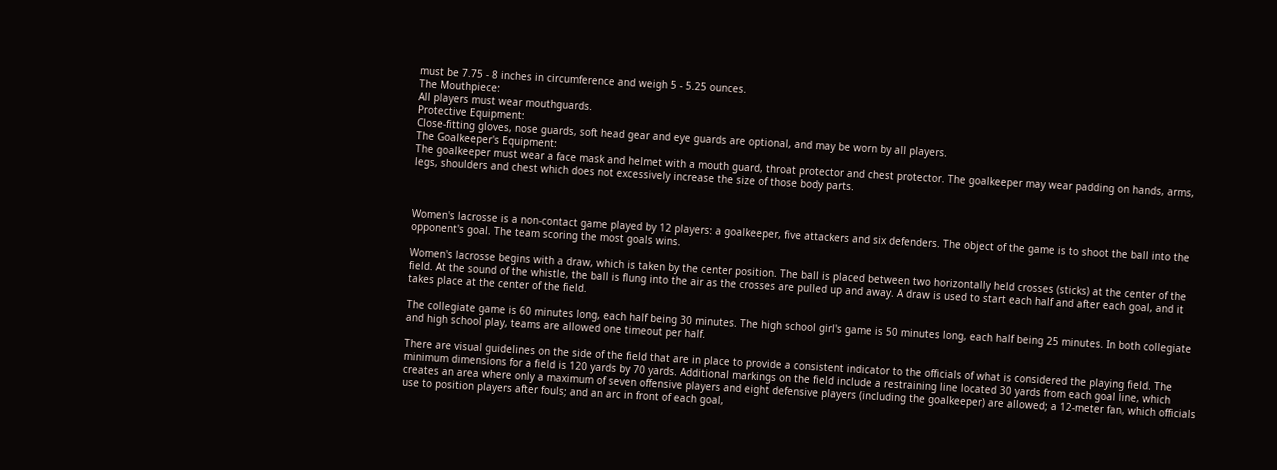must be 7.75 - 8 inches in circumference and weigh 5 - 5.25 ounces.
The Mouthpiece:
All players must wear mouthguards.
Protective Equipment:
Close-fitting gloves, nose guards, soft head gear and eye guards are optional, and may be worn by all players.
The Goalkeeper's Equipment:
The goalkeeper must wear a face mask and helmet with a mouth guard, throat protector and chest protector. The goalkeeper may wear padding on hands, arms, legs, shoulders and chest which does not excessively increase the size of those body parts.



Women's lacrosse is a non-contact game played by 12 players: a goalkeeper, five attackers and six defenders. The object of the game is to shoot the ball into the opponent's goal. The team scoring the most goals wins.

Women's lacrosse begins with a draw, which is taken by the center position. The ball is placed between two horizontally held crosses (sticks) at the center of the field. At the sound of the whistle, the ball is flung into the air as the crosses are pulled up and away. A draw is used to start each half and after each goal, and it takes place at the center of the field.

The collegiate game is 60 minutes long, each half being 30 minutes. The high school girl's game is 50 minutes long, each half being 25 minutes. In both collegiate and high school play, teams are allowed one timeout per half.

There are visual guidelines on the side of the field that are in place to provide a consistent indicator to the officials of what is considered the playing field. The minimum dimensions for a field is 120 yards by 70 yards. Additional markings on the field include a restraining line located 30 yards from each goal line, which creates an area where only a maximum of seven offensive players and eight defensive players (including the goalkeeper) are allowed; a 12-meter fan, which officials use to position players after fouls; and an arc in front of each goal,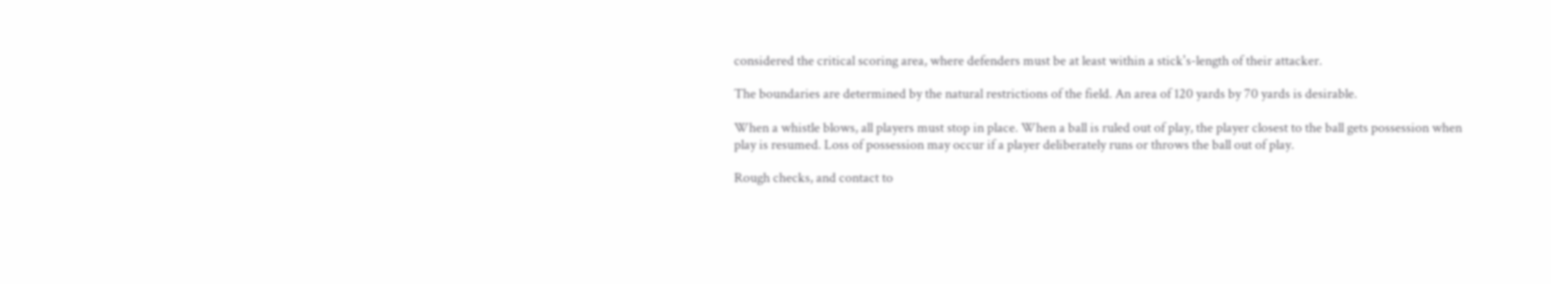considered the critical scoring area, where defenders must be at least within a stick's-length of their attacker.

The boundaries are determined by the natural restrictions of the field. An area of 120 yards by 70 yards is desirable.

When a whistle blows, all players must stop in place. When a ball is ruled out of play, the player closest to the ball gets possession when play is resumed. Loss of possession may occur if a player deliberately runs or throws the ball out of play.

Rough checks, and contact to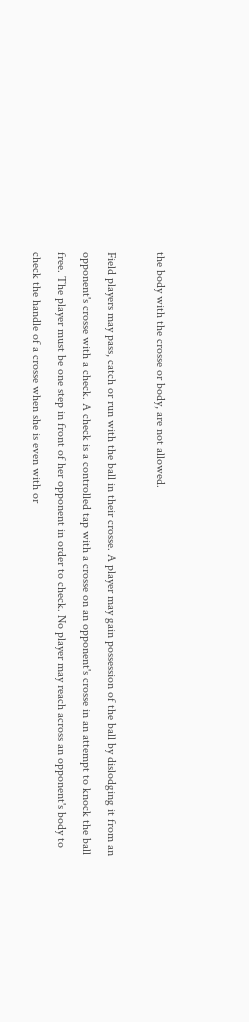the body with the crosse or body, are not allowed.

Field players may pass, catch or run with the ball in their crosse. A player may gain possession of the ball by dislodging it from an opponent's crosse with a check. A check is a controlled tap with a crosse on an opponent's crosse in an attempt to knock the ball free. The player must be one step in front of her opponent in order to check. No player may reach across an opponent's body to check the handle of a crosse when she is even with or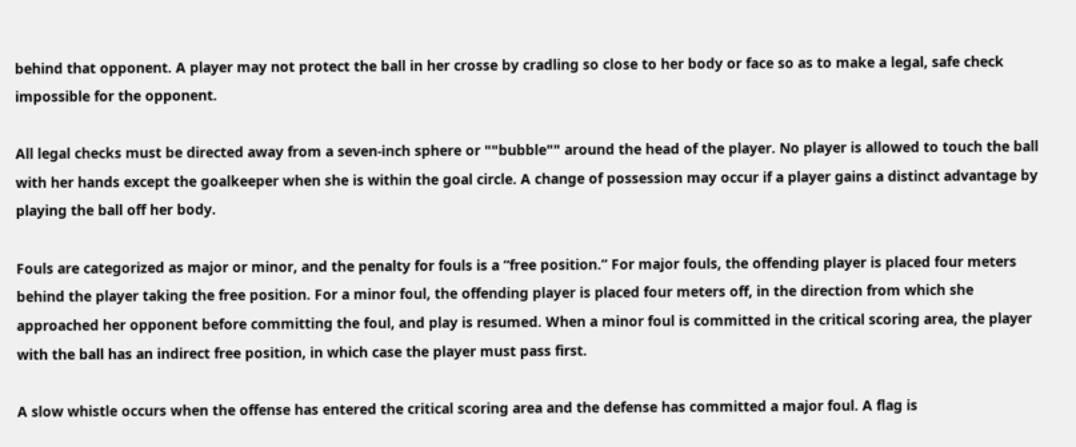behind that opponent. A player may not protect the ball in her crosse by cradling so close to her body or face so as to make a legal, safe check impossible for the opponent.

All legal checks must be directed away from a seven-inch sphere or ""bubble"" around the head of the player. No player is allowed to touch the ball with her hands except the goalkeeper when she is within the goal circle. A change of possession may occur if a player gains a distinct advantage by playing the ball off her body.

Fouls are categorized as major or minor, and the penalty for fouls is a “free position.” For major fouls, the offending player is placed four meters behind the player taking the free position. For a minor foul, the offending player is placed four meters off, in the direction from which she approached her opponent before committing the foul, and play is resumed. When a minor foul is committed in the critical scoring area, the player with the ball has an indirect free position, in which case the player must pass first.

A slow whistle occurs when the offense has entered the critical scoring area and the defense has committed a major foul. A flag is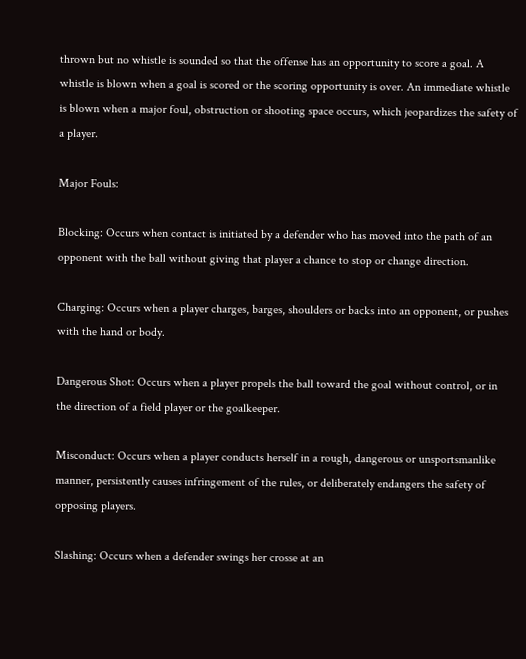thrown but no whistle is sounded so that the offense has an opportunity to score a goal. A whistle is blown when a goal is scored or the scoring opportunity is over. An immediate whistle is blown when a major foul, obstruction or shooting space occurs, which jeopardizes the safety of a player.

Major Fouls:

Blocking: Occurs when contact is initiated by a defender who has moved into the path of an opponent with the ball without giving that player a chance to stop or change direction.

Charging: Occurs when a player charges, barges, shoulders or backs into an opponent, or pushes with the hand or body.

Dangerous Shot: Occurs when a player propels the ball toward the goal without control, or in the direction of a field player or the goalkeeper.

Misconduct: Occurs when a player conducts herself in a rough, dangerous or unsportsmanlike manner, persistently causes infringement of the rules, or deliberately endangers the safety of opposing players.

Slashing: Occurs when a defender swings her crosse at an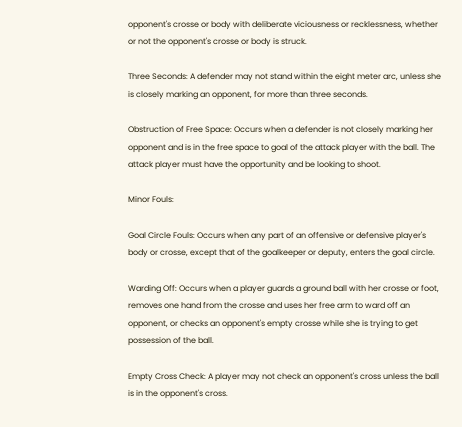opponent's crosse or body with deliberate viciousness or recklessness, whether or not the opponent's crosse or body is struck.

Three Seconds: A defender may not stand within the eight meter arc, unless she is closely marking an opponent, for more than three seconds.

Obstruction of Free Space: Occurs when a defender is not closely marking her opponent and is in the free space to goal of the attack player with the ball. The attack player must have the opportunity and be looking to shoot.

Minor Fouls:

Goal Circle Fouls: Occurs when any part of an offensive or defensive player's body or crosse, except that of the goalkeeper or deputy, enters the goal circle.

Warding Off: Occurs when a player guards a ground ball with her crosse or foot, removes one hand from the crosse and uses her free arm to ward off an opponent, or checks an opponent's empty crosse while she is trying to get possession of the ball.

Empty Cross Check: A player may not check an opponent's cross unless the ball is in the opponent's cross.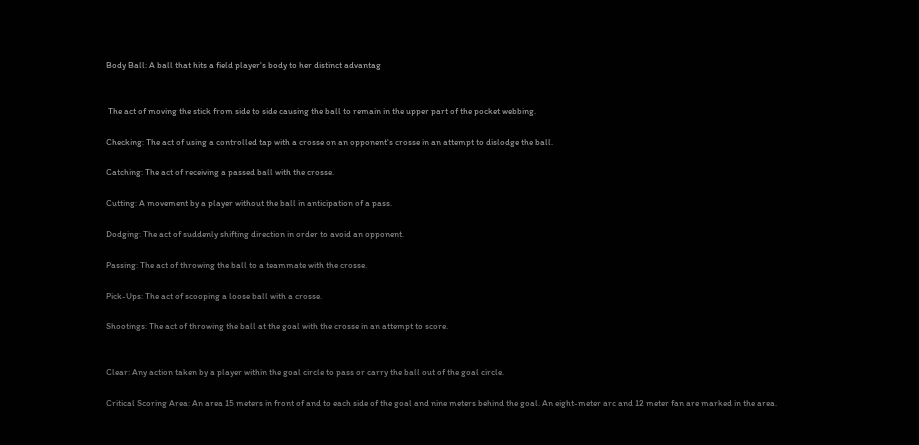Body Ball: A ball that hits a field player's body to her distinct advantag


 The act of moving the stick from side to side causing the ball to remain in the upper part of the pocket webbing.

Checking: The act of using a controlled tap with a crosse on an opponent's crosse in an attempt to dislodge the ball.

Catching: The act of receiving a passed ball with the crosse.

Cutting: A movement by a player without the ball in anticipation of a pass.

Dodging: The act of suddenly shifting direction in order to avoid an opponent.

Passing: The act of throwing the ball to a teammate with the crosse.

Pick-Ups: The act of scooping a loose ball with a crosse.

Shootings: The act of throwing the ball at the goal with the crosse in an attempt to score.


Clear: Any action taken by a player within the goal circle to pass or carry the ball out of the goal circle.

Critical Scoring Area: An area 15 meters in front of and to each side of the goal and nine meters behind the goal. An eight-meter arc and 12 meter fan are marked in the area.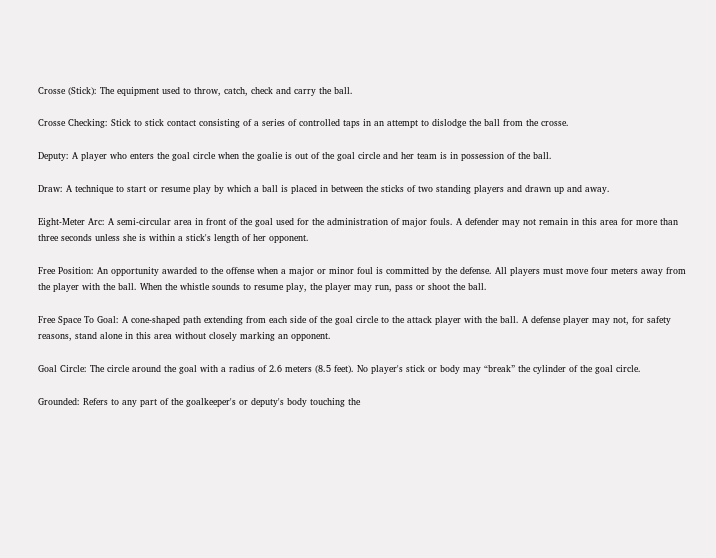Crosse (Stick): The equipment used to throw, catch, check and carry the ball.

Crosse Checking: Stick to stick contact consisting of a series of controlled taps in an attempt to dislodge the ball from the crosse.

Deputy: A player who enters the goal circle when the goalie is out of the goal circle and her team is in possession of the ball.

Draw: A technique to start or resume play by which a ball is placed in between the sticks of two standing players and drawn up and away.

Eight-Meter Arc: A semi-circular area in front of the goal used for the administration of major fouls. A defender may not remain in this area for more than three seconds unless she is within a stick's length of her opponent.

Free Position: An opportunity awarded to the offense when a major or minor foul is committed by the defense. All players must move four meters away from the player with the ball. When the whistle sounds to resume play, the player may run, pass or shoot the ball.

Free Space To Goal: A cone-shaped path extending from each side of the goal circle to the attack player with the ball. A defense player may not, for safety reasons, stand alone in this area without closely marking an opponent.

Goal Circle: The circle around the goal with a radius of 2.6 meters (8.5 feet). No player's stick or body may “break” the cylinder of the goal circle.

Grounded: Refers to any part of the goalkeeper's or deputy's body touching the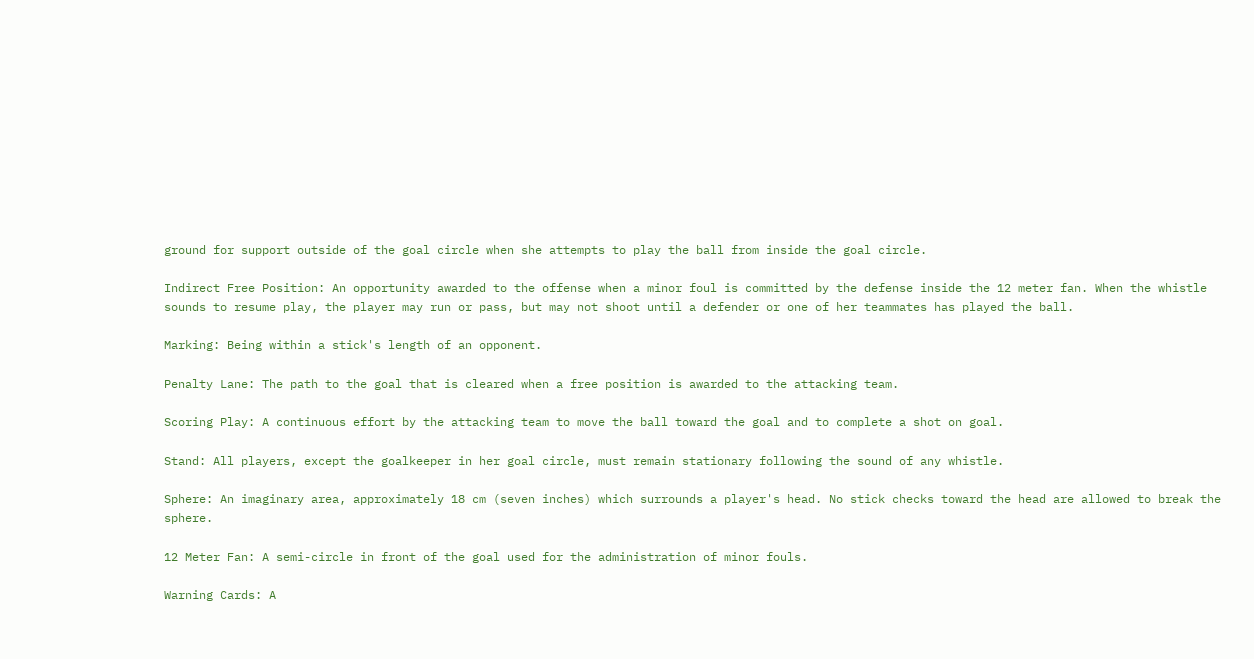ground for support outside of the goal circle when she attempts to play the ball from inside the goal circle.

Indirect Free Position: An opportunity awarded to the offense when a minor foul is committed by the defense inside the 12 meter fan. When the whistle sounds to resume play, the player may run or pass, but may not shoot until a defender or one of her teammates has played the ball.

Marking: Being within a stick's length of an opponent.

Penalty Lane: The path to the goal that is cleared when a free position is awarded to the attacking team.

Scoring Play: A continuous effort by the attacking team to move the ball toward the goal and to complete a shot on goal.

Stand: All players, except the goalkeeper in her goal circle, must remain stationary following the sound of any whistle.

Sphere: An imaginary area, approximately 18 cm (seven inches) which surrounds a player's head. No stick checks toward the head are allowed to break the sphere.

12 Meter Fan: A semi-circle in front of the goal used for the administration of minor fouls.

Warning Cards: A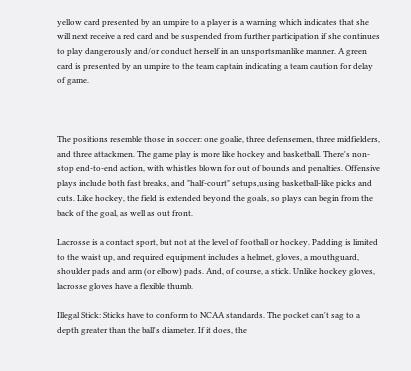yellow card presented by an umpire to a player is a warning which indicates that she will next receive a red card and be suspended from further participation if she continues to play dangerously and/or conduct herself in an unsportsmanlike manner. A green card is presented by an umpire to the team captain indicating a team caution for delay of game.



The positions resemble those in soccer: one goalie, three defensemen, three midfielders, and three attackmen. The game play is more like hockey and basketball. There's non-stop end-to-end action, with whistles blown for out of bounds and penalties. Offensive plays include both fast breaks, and "half-court" setups,using basketball-like picks and cuts. Like hockey, the field is extended beyond the goals, so plays can begin from the back of the goal, as well as out front.

Lacrosse is a contact sport, but not at the level of football or hockey. Padding is limited to the waist up, and required equipment includes a helmet, gloves, a mouthguard, shoulder pads and arm (or elbow) pads. And, of course, a stick. Unlike hockey gloves, lacrosse gloves have a flexible thumb.

Illegal Stick: Sticks have to conform to NCAA standards. The pocket can't sag to a depth greater than the ball's diameter. If it does, the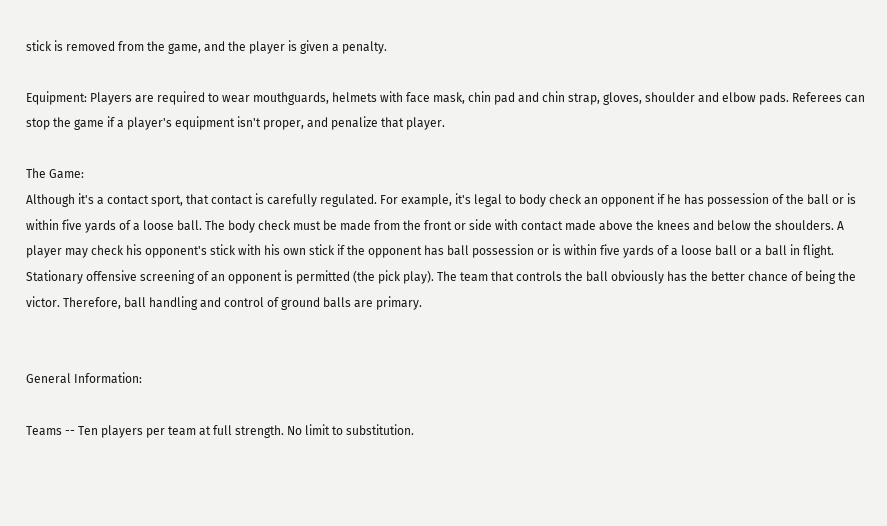stick is removed from the game, and the player is given a penalty.

Equipment: Players are required to wear mouthguards, helmets with face mask, chin pad and chin strap, gloves, shoulder and elbow pads. Referees can stop the game if a player's equipment isn't proper, and penalize that player.

The Game:
Although it's a contact sport, that contact is carefully regulated. For example, it's legal to body check an opponent if he has possession of the ball or is within five yards of a loose ball. The body check must be made from the front or side with contact made above the knees and below the shoulders. A player may check his opponent's stick with his own stick if the opponent has ball possession or is within five yards of a loose ball or a ball in flight. Stationary offensive screening of an opponent is permitted (the pick play). The team that controls the ball obviously has the better chance of being the victor. Therefore, ball handling and control of ground balls are primary.


General Information:

Teams -- Ten players per team at full strength. No limit to substitution.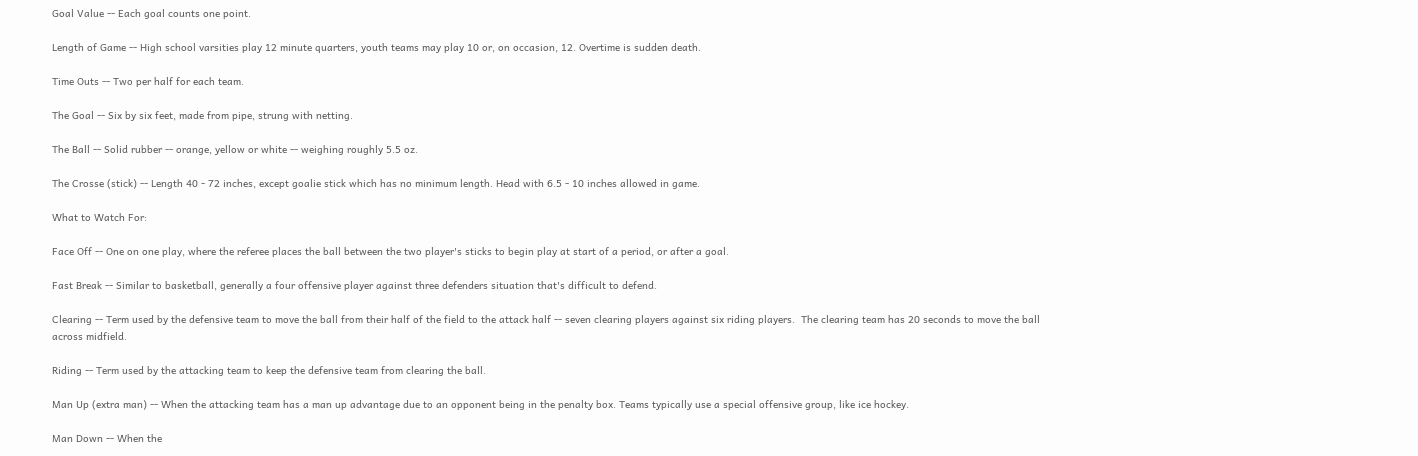Goal Value -- Each goal counts one point.

Length of Game -- High school varsities play 12 minute quarters, youth teams may play 10 or, on occasion, 12. Overtime is sudden death.

Time Outs -- Two per half for each team.

The Goal -- Six by six feet, made from pipe, strung with netting.

The Ball -- Solid rubber -- orange, yellow or white -- weighing roughly 5.5 oz.

The Crosse (stick) -- Length 40 - 72 inches, except goalie stick which has no minimum length. Head with 6.5 - 10 inches allowed in game.

What to Watch For:

Face Off -- One on one play, where the referee places the ball between the two player's sticks to begin play at start of a period, or after a goal.

Fast Break -- Similar to basketball, generally a four offensive player against three defenders situation that's difficult to defend.

Clearing -- Term used by the defensive team to move the ball from their half of the field to the attack half -- seven clearing players against six riding players.  The clearing team has 20 seconds to move the ball across midfield.

Riding -- Term used by the attacking team to keep the defensive team from clearing the ball.

Man Up (extra man) -- When the attacking team has a man up advantage due to an opponent being in the penalty box. Teams typically use a special offensive group, like ice hockey.

Man Down -- When the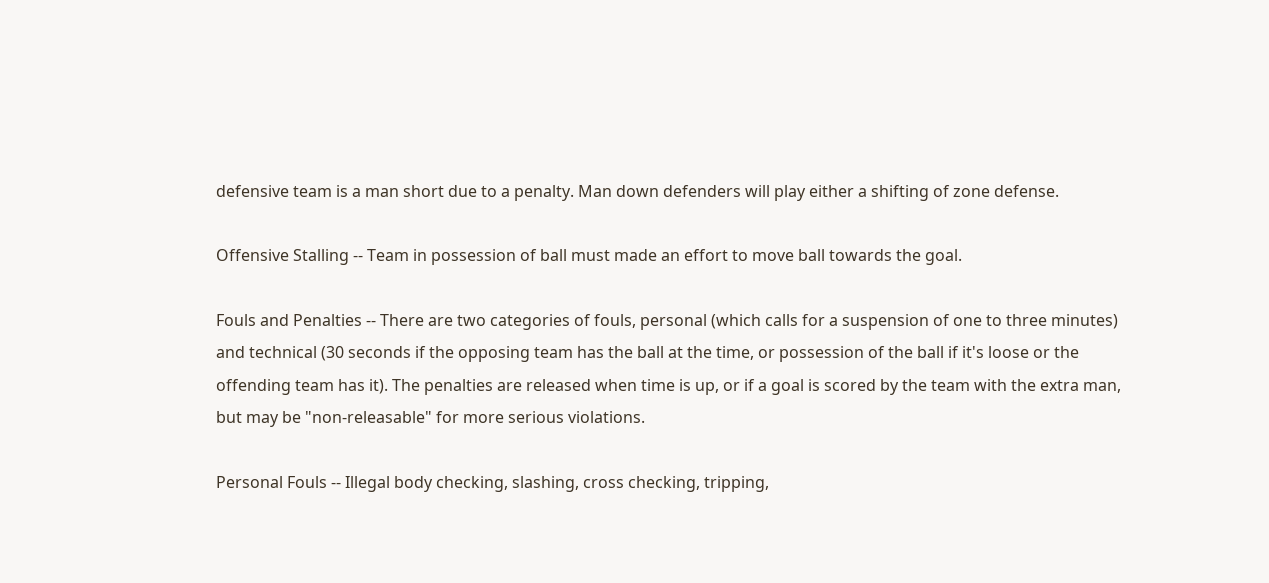defensive team is a man short due to a penalty. Man down defenders will play either a shifting of zone defense.

Offensive Stalling -- Team in possession of ball must made an effort to move ball towards the goal.

Fouls and Penalties -- There are two categories of fouls, personal (which calls for a suspension of one to three minutes) and technical (30 seconds if the opposing team has the ball at the time, or possession of the ball if it's loose or the offending team has it). The penalties are released when time is up, or if a goal is scored by the team with the extra man, but may be "non-releasable" for more serious violations.

Personal Fouls -- Illegal body checking, slashing, cross checking, tripping,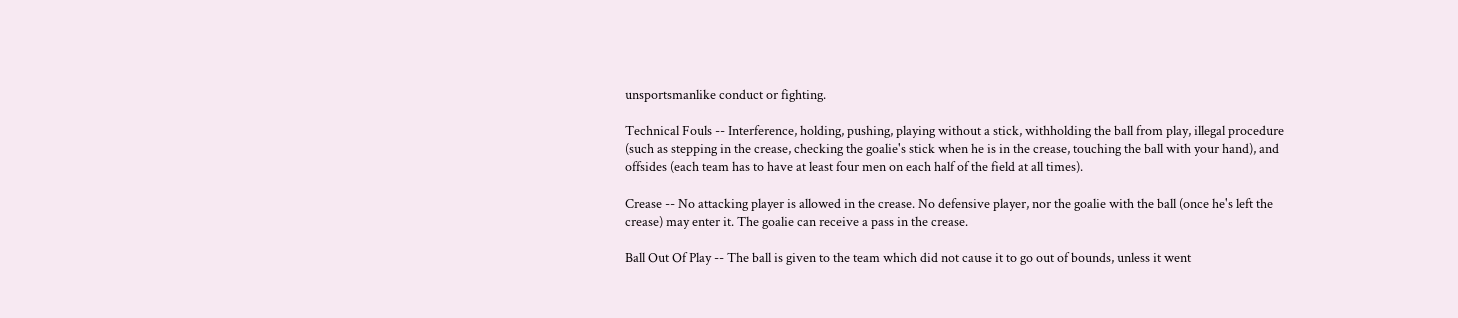unsportsmanlike conduct or fighting.

Technical Fouls -- Interference, holding, pushing, playing without a stick, withholding the ball from play, illegal procedure (such as stepping in the crease, checking the goalie's stick when he is in the crease, touching the ball with your hand), and offsides (each team has to have at least four men on each half of the field at all times).

Crease -- No attacking player is allowed in the crease. No defensive player, nor the goalie with the ball (once he's left the crease) may enter it. The goalie can receive a pass in the crease.

Ball Out Of Play -- The ball is given to the team which did not cause it to go out of bounds, unless it went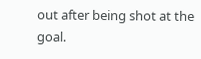out after being shot at the goal.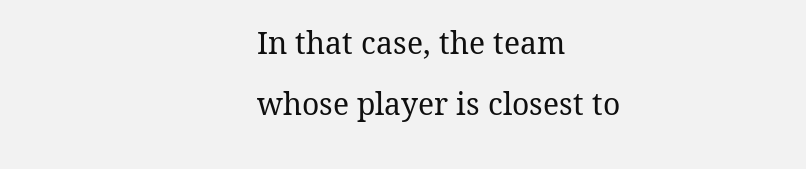In that case, the team whose player is closest to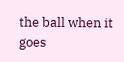the ball when it goes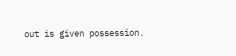out is given possession.